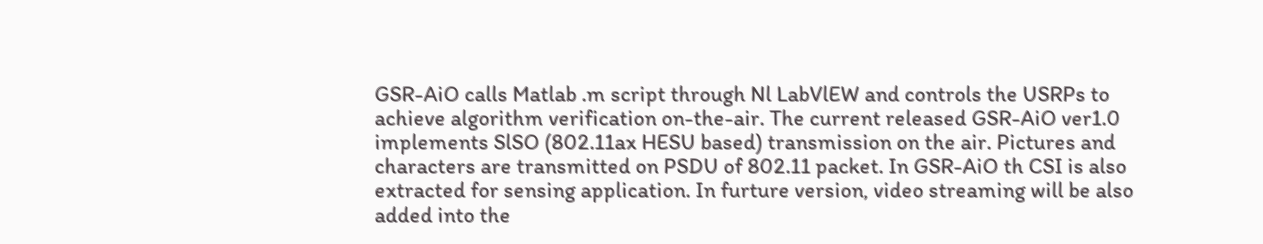GSR-AiO calls Matlab .m script through Nl LabVlEW and controls the USRPs to achieve algorithm verification on-the-air. The current released GSR-AiO ver1.0 implements SlSO (802.11ax HESU based) transmission on the air. Pictures and characters are transmitted on PSDU of 802.11 packet. In GSR-AiO th CSI is also extracted for sensing application. In furture version, video streaming will be also added into the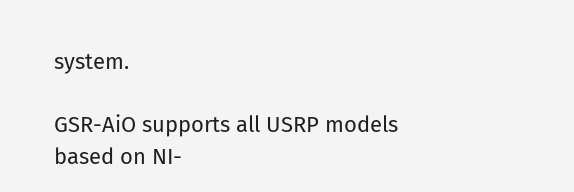system.

GSR-AiO supports all USRP models based on NI-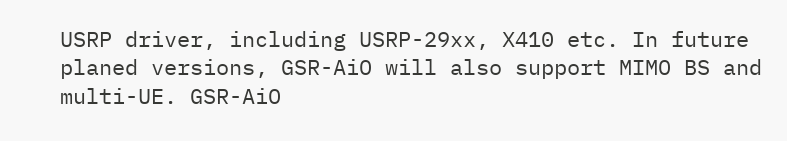USRP driver, including USRP-29xx, X410 etc. In future planed versions, GSR-AiO will also support MIMO BS and multi-UE. GSR-AiO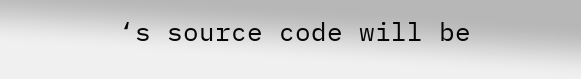‘s source code will be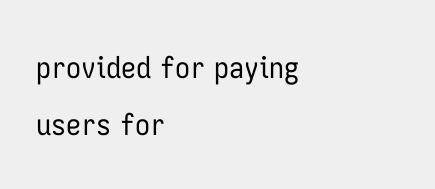provided for paying users for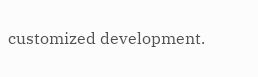customized development.